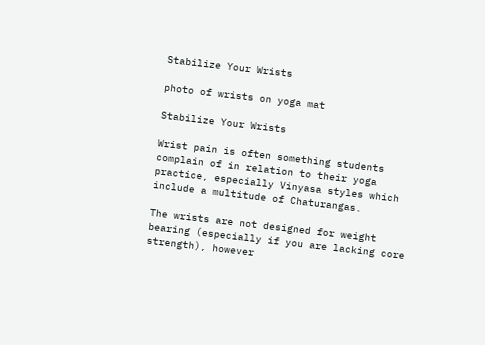Stabilize Your Wrists

photo of wrists on yoga mat

Stabilize Your Wrists

Wrist pain is often something students complain of in relation to their yoga practice, especially Vinyasa styles which include a multitude of Chaturangas.

The wrists are not designed for weight bearing (especially if you are lacking core strength), however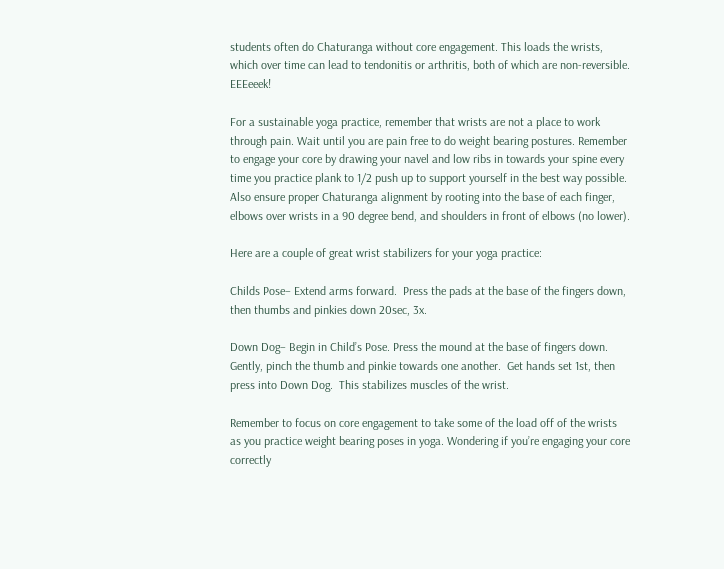students often do Chaturanga without core engagement. This loads the wrists, which over time can lead to tendonitis or arthritis, both of which are non-reversible. EEEeeek!

For a sustainable yoga practice, remember that wrists are not a place to work through pain. Wait until you are pain free to do weight bearing postures. Remember to engage your core by drawing your navel and low ribs in towards your spine every time you practice plank to 1/2 push up to support yourself in the best way possible. Also ensure proper Chaturanga alignment by rooting into the base of each finger, elbows over wrists in a 90 degree bend, and shoulders in front of elbows (no lower).

Here are a couple of great wrist stabilizers for your yoga practice:

Childs Pose– Extend arms forward.  Press the pads at the base of the fingers down, then thumbs and pinkies down 20sec, 3x.

Down Dog– Begin in Child’s Pose. Press the mound at the base of fingers down.  Gently, pinch the thumb and pinkie towards one another.  Get hands set 1st, then press into Down Dog.  This stabilizes muscles of the wrist.

Remember to focus on core engagement to take some of the load off of the wrists as you practice weight bearing poses in yoga. Wondering if you’re engaging your core correctly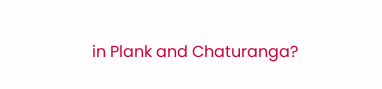in Plank and Chaturanga?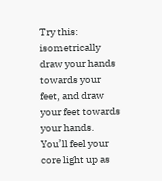Try this: isometrically draw your hands towards your feet, and draw your feet towards your hands. You’ll feel your core light up as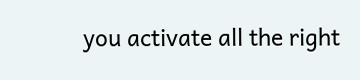you activate all the right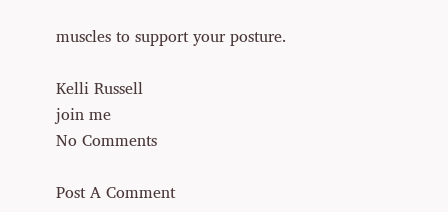muscles to support your posture.

Kelli Russell
join me
No Comments

Post A Comment